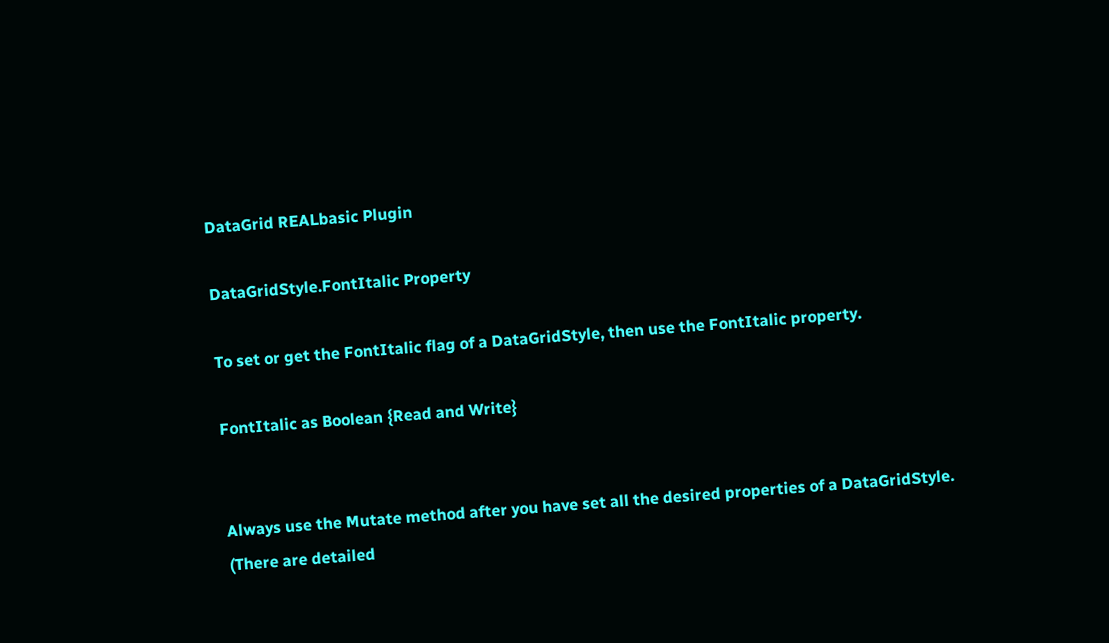DataGrid REALbasic Plugin

DataGridStyle.FontItalic Property

To set or get the FontItalic flag of a DataGridStyle, then use the FontItalic property.

FontItalic as Boolean {Read and Write}


Always use the Mutate method after you have set all the desired properties of a DataGridStyle. (There are detailed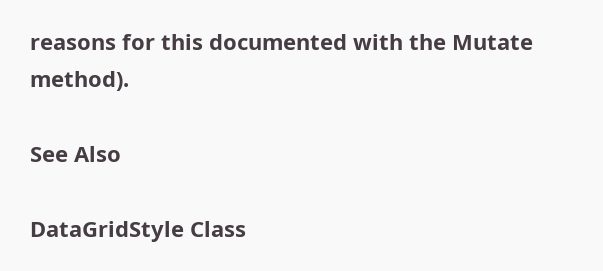reasons for this documented with the Mutate method).

See Also

DataGridStyle Class